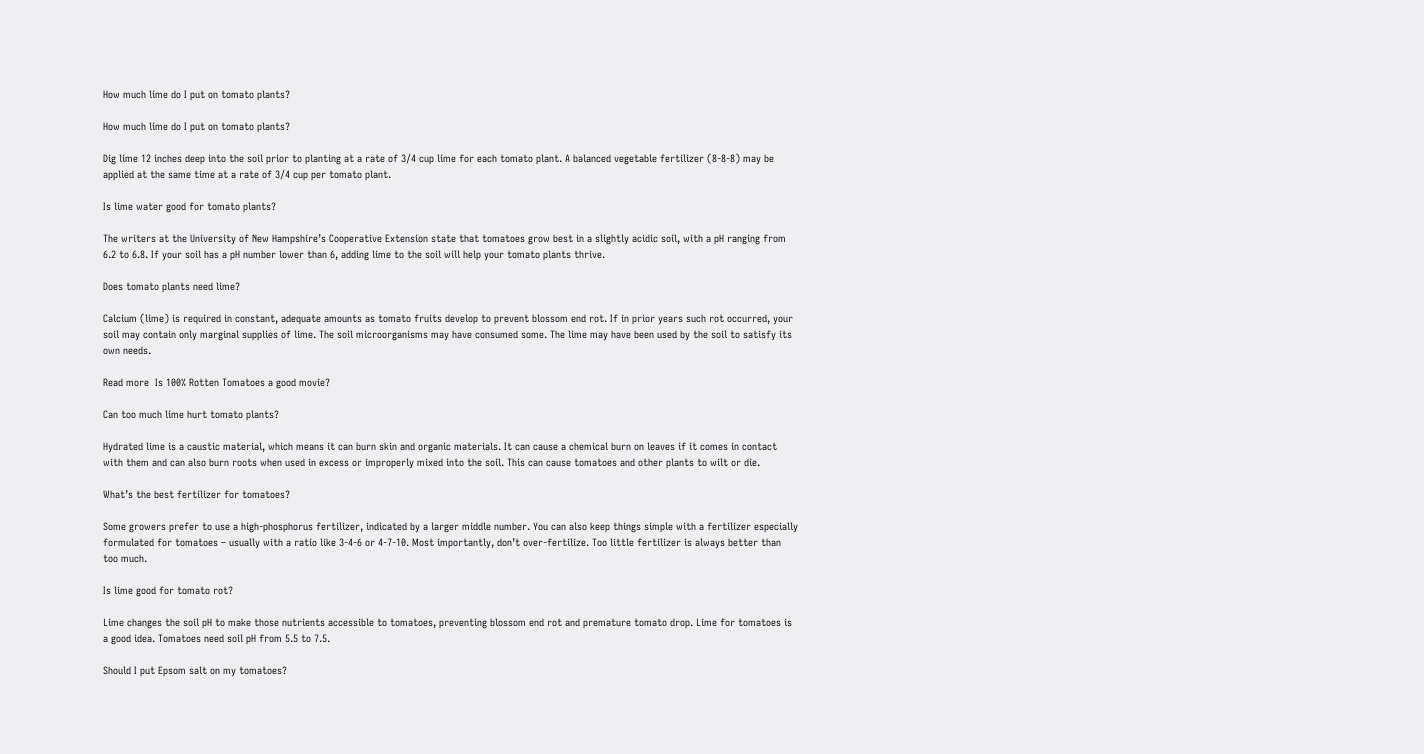How much lime do I put on tomato plants?

How much lime do I put on tomato plants?

Dig lime 12 inches deep into the soil prior to planting at a rate of 3/4 cup lime for each tomato plant. A balanced vegetable fertilizer (8-8-8) may be applied at the same time at a rate of 3/4 cup per tomato plant.

Is lime water good for tomato plants?

The writers at the University of New Hampshire’s Cooperative Extension state that tomatoes grow best in a slightly acidic soil, with a pH ranging from 6.2 to 6.8. If your soil has a pH number lower than 6, adding lime to the soil will help your tomato plants thrive.

Does tomato plants need lime?

Calcium (lime) is required in constant, adequate amounts as tomato fruits develop to prevent blossom end rot. If in prior years such rot occurred, your soil may contain only marginal supplies of lime. The soil microorganisms may have consumed some. The lime may have been used by the soil to satisfy its own needs.

Read more  Is 100% Rotten Tomatoes a good movie?

Can too much lime hurt tomato plants?

Hydrated lime is a caustic material, which means it can burn skin and organic materials. It can cause a chemical burn on leaves if it comes in contact with them and can also burn roots when used in excess or improperly mixed into the soil. This can cause tomatoes and other plants to wilt or die.

What’s the best fertilizer for tomatoes?

Some growers prefer to use a high-phosphorus fertilizer, indicated by a larger middle number. You can also keep things simple with a fertilizer especially formulated for tomatoes – usually with a ratio like 3-4-6 or 4-7-10. Most importantly, don’t over-fertilize. Too little fertilizer is always better than too much.

Is lime good for tomato rot?

Lime changes the soil pH to make those nutrients accessible to tomatoes, preventing blossom end rot and premature tomato drop. Lime for tomatoes is a good idea. Tomatoes need soil pH from 5.5 to 7.5.

Should I put Epsom salt on my tomatoes?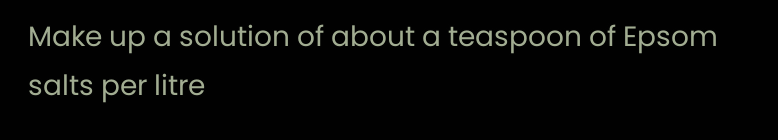Make up a solution of about a teaspoon of Epsom salts per litre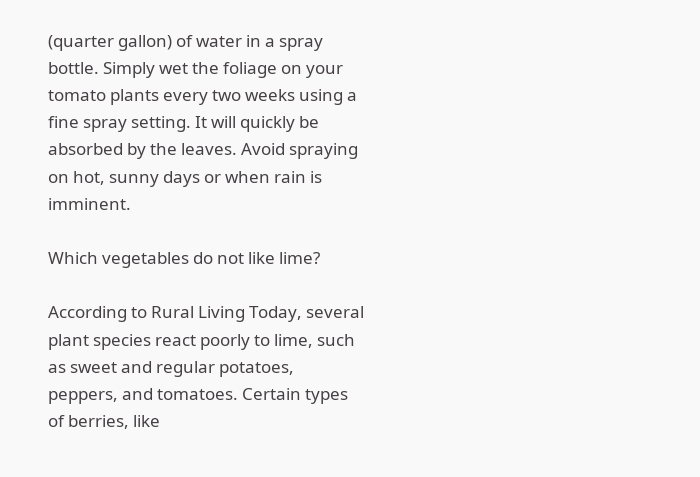(quarter gallon) of water in a spray bottle. Simply wet the foliage on your tomato plants every two weeks using a fine spray setting. It will quickly be absorbed by the leaves. Avoid spraying on hot, sunny days or when rain is imminent.

Which vegetables do not like lime?

According to Rural Living Today, several plant species react poorly to lime, such as sweet and regular potatoes, peppers, and tomatoes. Certain types of berries, like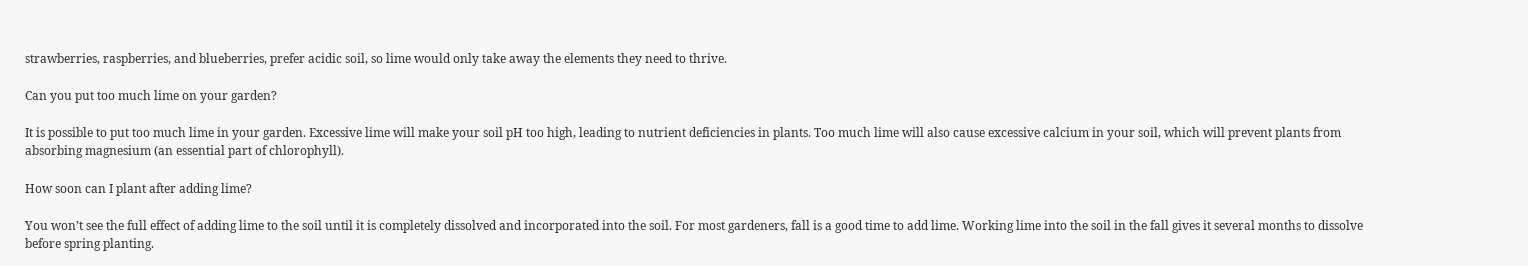strawberries, raspberries, and blueberries, prefer acidic soil, so lime would only take away the elements they need to thrive.

Can you put too much lime on your garden?

It is possible to put too much lime in your garden. Excessive lime will make your soil pH too high, leading to nutrient deficiencies in plants. Too much lime will also cause excessive calcium in your soil, which will prevent plants from absorbing magnesium (an essential part of chlorophyll).

How soon can I plant after adding lime?

You won’t see the full effect of adding lime to the soil until it is completely dissolved and incorporated into the soil. For most gardeners, fall is a good time to add lime. Working lime into the soil in the fall gives it several months to dissolve before spring planting.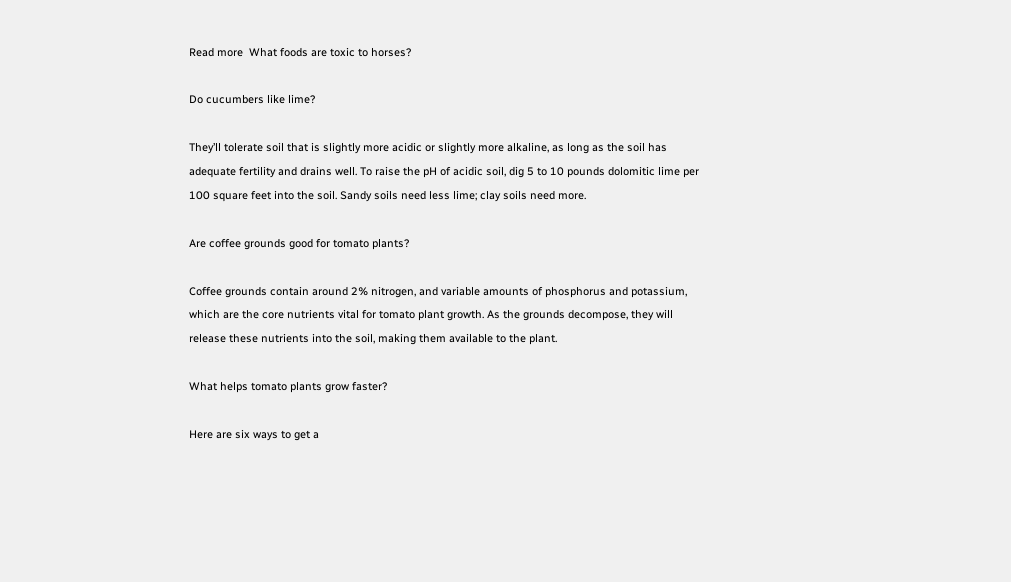Read more  What foods are toxic to horses?

Do cucumbers like lime?

They’ll tolerate soil that is slightly more acidic or slightly more alkaline, as long as the soil has adequate fertility and drains well. To raise the pH of acidic soil, dig 5 to 10 pounds dolomitic lime per 100 square feet into the soil. Sandy soils need less lime; clay soils need more.

Are coffee grounds good for tomato plants?

Coffee grounds contain around 2% nitrogen, and variable amounts of phosphorus and potassium, which are the core nutrients vital for tomato plant growth. As the grounds decompose, they will release these nutrients into the soil, making them available to the plant.

What helps tomato plants grow faster?

Here are six ways to get a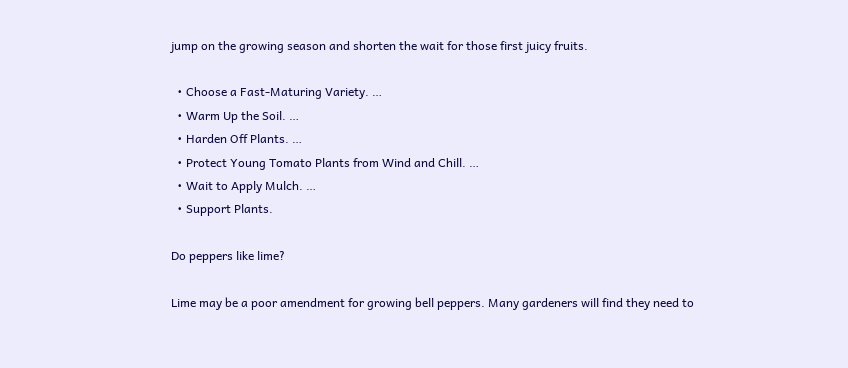jump on the growing season and shorten the wait for those first juicy fruits.

  • Choose a Fast-Maturing Variety. …
  • Warm Up the Soil. …
  • Harden Off Plants. …
  • Protect Young Tomato Plants from Wind and Chill. …
  • Wait to Apply Mulch. …
  • Support Plants.

Do peppers like lime?

Lime may be a poor amendment for growing bell peppers. Many gardeners will find they need to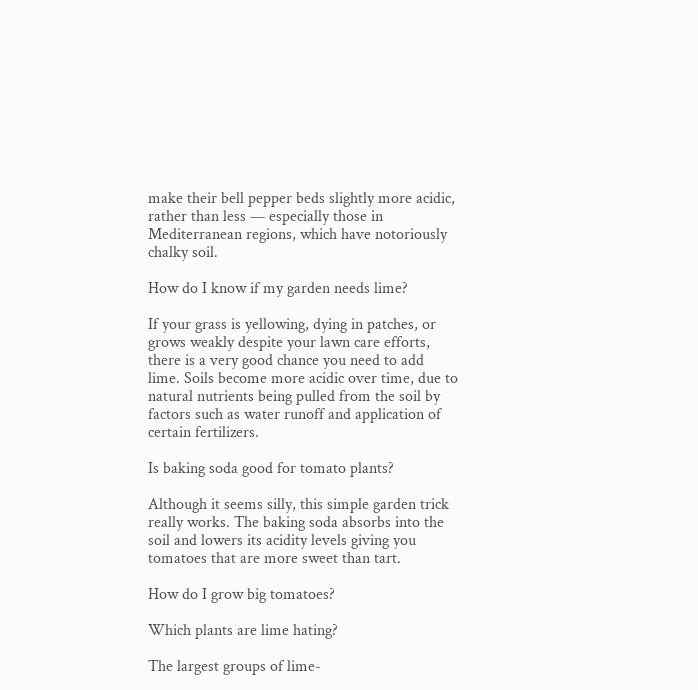make their bell pepper beds slightly more acidic, rather than less — especially those in Mediterranean regions, which have notoriously chalky soil.

How do I know if my garden needs lime?

If your grass is yellowing, dying in patches, or grows weakly despite your lawn care efforts, there is a very good chance you need to add lime. Soils become more acidic over time, due to natural nutrients being pulled from the soil by factors such as water runoff and application of certain fertilizers.

Is baking soda good for tomato plants?

Although it seems silly, this simple garden trick really works. The baking soda absorbs into the soil and lowers its acidity levels giving you tomatoes that are more sweet than tart.

How do I grow big tomatoes?

Which plants are lime hating?

The largest groups of lime-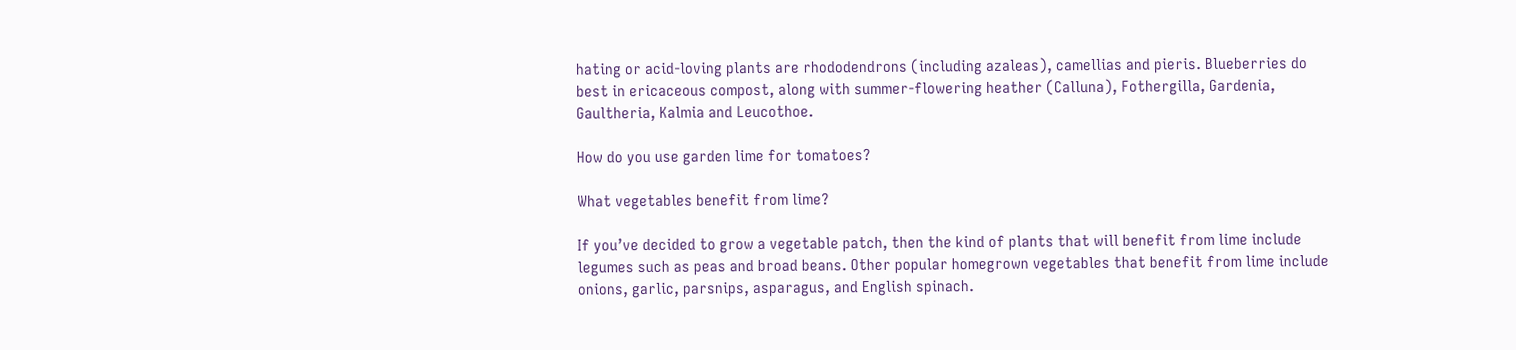hating or acid-loving plants are rhododendrons (including azaleas), camellias and pieris. Blueberries do best in ericaceous compost, along with summer-flowering heather (Calluna), Fothergilla, Gardenia, Gaultheria, Kalmia and Leucothoe.

How do you use garden lime for tomatoes?

What vegetables benefit from lime?

If you’ve decided to grow a vegetable patch, then the kind of plants that will benefit from lime include legumes such as peas and broad beans. Other popular homegrown vegetables that benefit from lime include onions, garlic, parsnips, asparagus, and English spinach.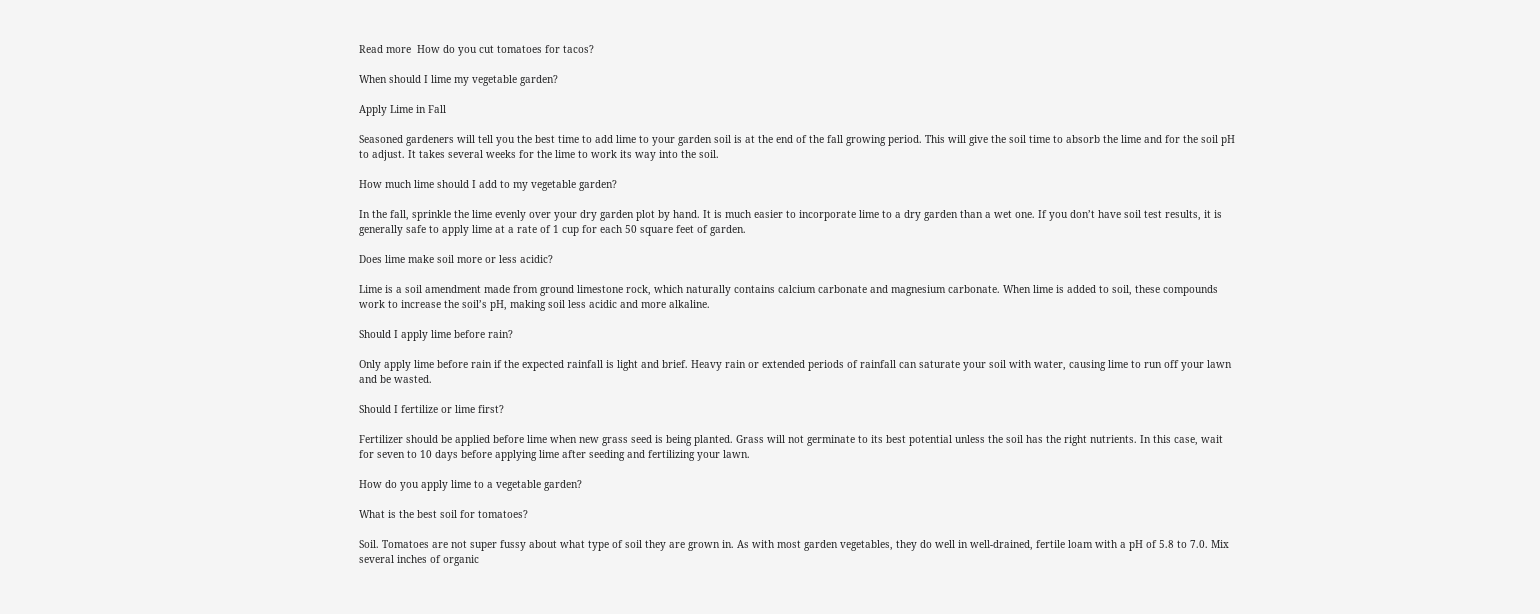Read more  How do you cut tomatoes for tacos?

When should I lime my vegetable garden?

Apply Lime in Fall

Seasoned gardeners will tell you the best time to add lime to your garden soil is at the end of the fall growing period. This will give the soil time to absorb the lime and for the soil pH to adjust. It takes several weeks for the lime to work its way into the soil.

How much lime should I add to my vegetable garden?

In the fall, sprinkle the lime evenly over your dry garden plot by hand. It is much easier to incorporate lime to a dry garden than a wet one. If you don’t have soil test results, it is generally safe to apply lime at a rate of 1 cup for each 50 square feet of garden.

Does lime make soil more or less acidic?

Lime is a soil amendment made from ground limestone rock, which naturally contains calcium carbonate and magnesium carbonate. When lime is added to soil, these compounds work to increase the soil’s pH, making soil less acidic and more alkaline.

Should I apply lime before rain?

Only apply lime before rain if the expected rainfall is light and brief. Heavy rain or extended periods of rainfall can saturate your soil with water, causing lime to run off your lawn and be wasted.

Should I fertilize or lime first?

Fertilizer should be applied before lime when new grass seed is being planted. Grass will not germinate to its best potential unless the soil has the right nutrients. In this case, wait for seven to 10 days before applying lime after seeding and fertilizing your lawn.

How do you apply lime to a vegetable garden?

What is the best soil for tomatoes?

Soil. Tomatoes are not super fussy about what type of soil they are grown in. As with most garden vegetables, they do well in well-drained, fertile loam with a pH of 5.8 to 7.0. Mix several inches of organic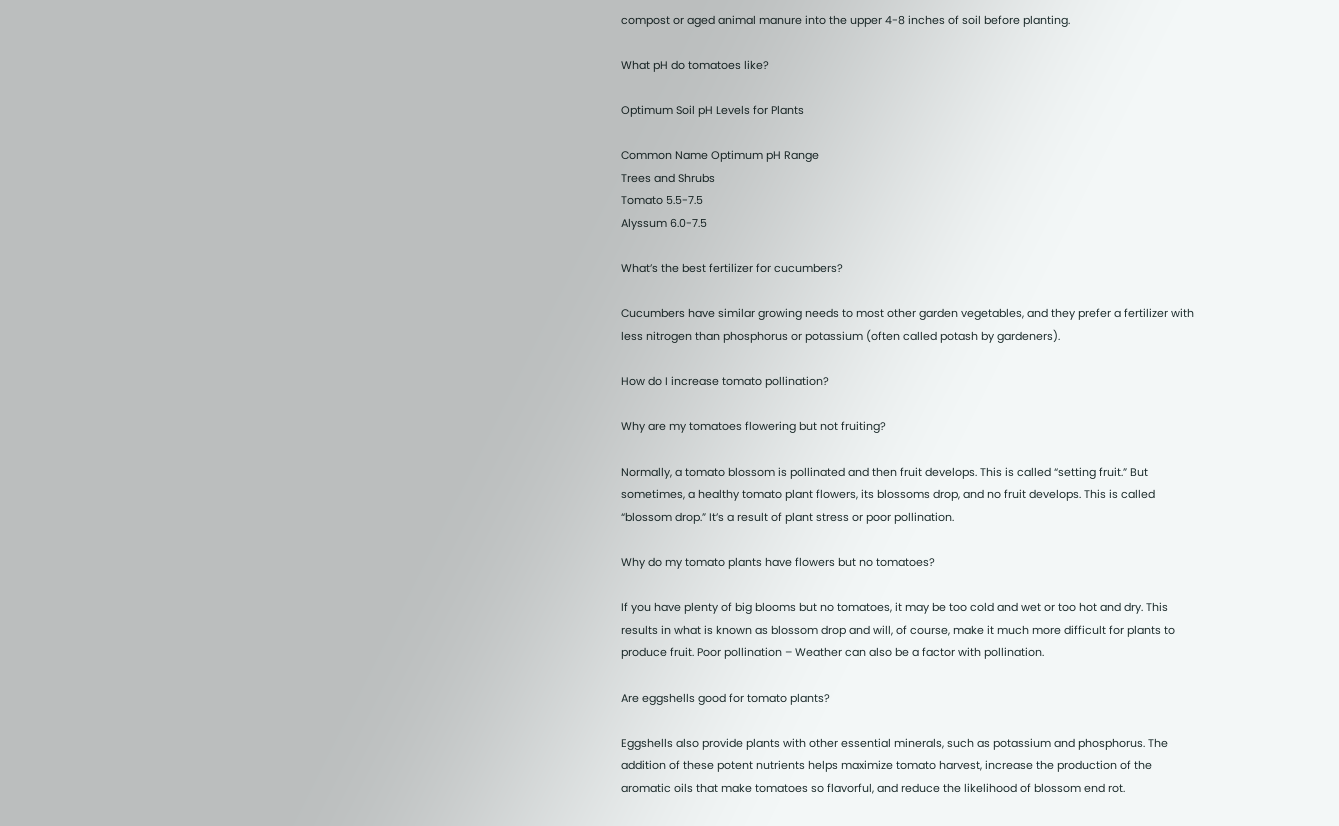compost or aged animal manure into the upper 4-8 inches of soil before planting.

What pH do tomatoes like?

Optimum Soil pH Levels for Plants

Common Name Optimum pH Range
Trees and Shrubs
Tomato 5.5-7.5
Alyssum 6.0-7.5

What’s the best fertilizer for cucumbers?

Cucumbers have similar growing needs to most other garden vegetables, and they prefer a fertilizer with less nitrogen than phosphorus or potassium (often called potash by gardeners).

How do I increase tomato pollination?

Why are my tomatoes flowering but not fruiting?

Normally, a tomato blossom is pollinated and then fruit develops. This is called “setting fruit.” But sometimes, a healthy tomato plant flowers, its blossoms drop, and no fruit develops. This is called “blossom drop.” It’s a result of plant stress or poor pollination.

Why do my tomato plants have flowers but no tomatoes?

If you have plenty of big blooms but no tomatoes, it may be too cold and wet or too hot and dry. This results in what is known as blossom drop and will, of course, make it much more difficult for plants to produce fruit. Poor pollination – Weather can also be a factor with pollination.

Are eggshells good for tomato plants?

Eggshells also provide plants with other essential minerals, such as potassium and phosphorus. The addition of these potent nutrients helps maximize tomato harvest, increase the production of the aromatic oils that make tomatoes so flavorful, and reduce the likelihood of blossom end rot.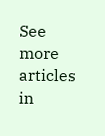See more articles in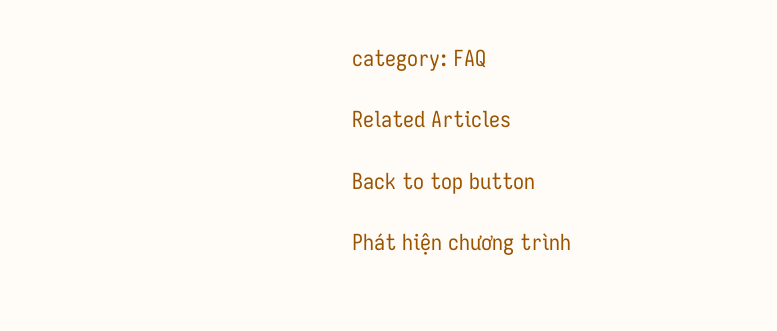category: FAQ

Related Articles

Back to top button

Phát hiện chương trình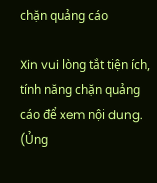chặn quảng cáo

Xin vui lòng tắt tiện ích, tính năng chặn quảng cáo để xem nội dung. (Ủng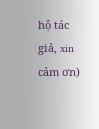hộ tác giả, xin cảm ơn)